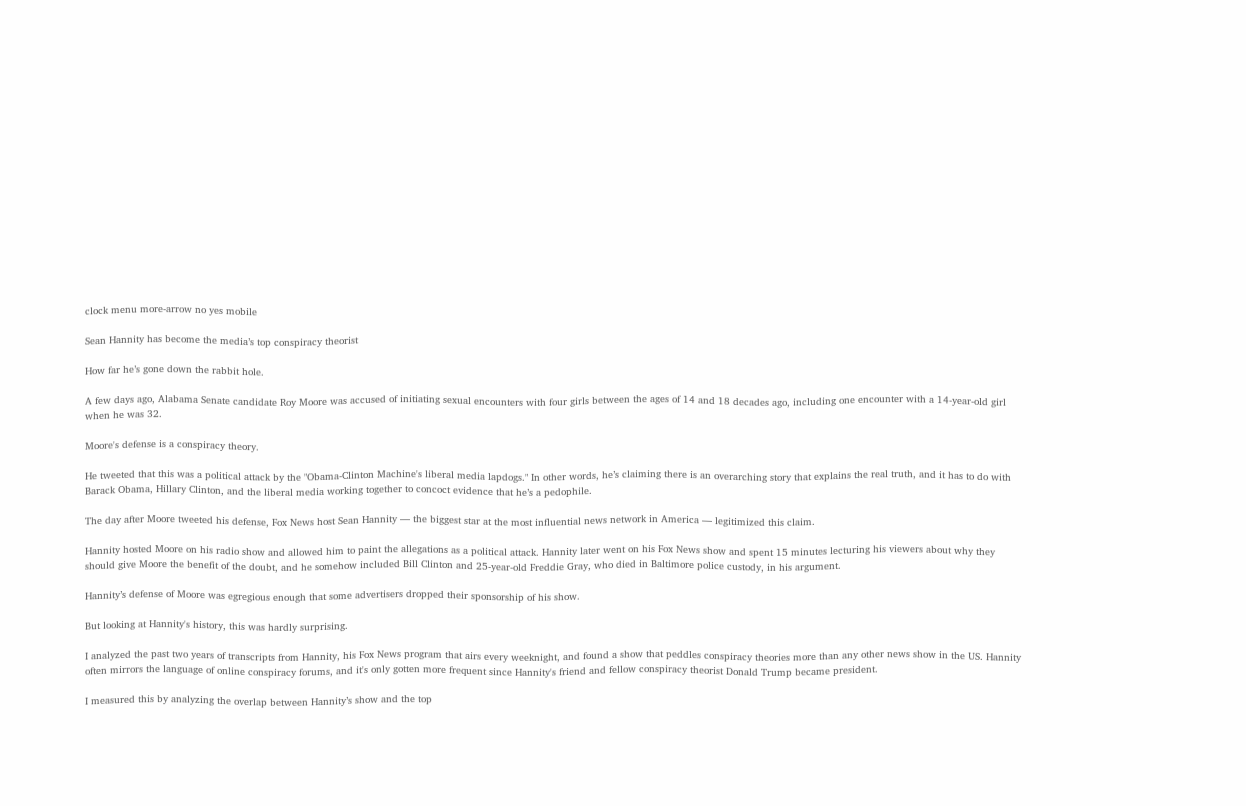clock menu more-arrow no yes mobile

Sean Hannity has become the media’s top conspiracy theorist

How far he’s gone down the rabbit hole.

A few days ago, Alabama Senate candidate Roy Moore was accused of initiating sexual encounters with four girls between the ages of 14 and 18 decades ago, including one encounter with a 14-year-old girl when he was 32.

Moore's defense is a conspiracy theory.

He tweeted that this was a political attack by the "Obama-Clinton Machine's liberal media lapdogs." In other words, he’s claiming there is an overarching story that explains the real truth, and it has to do with Barack Obama, Hillary Clinton, and the liberal media working together to concoct evidence that he’s a pedophile.

The day after Moore tweeted his defense, Fox News host Sean Hannity — the biggest star at the most influential news network in America — legitimized this claim.

Hannity hosted Moore on his radio show and allowed him to paint the allegations as a political attack. Hannity later went on his Fox News show and spent 15 minutes lecturing his viewers about why they should give Moore the benefit of the doubt, and he somehow included Bill Clinton and 25-year-old Freddie Gray, who died in Baltimore police custody, in his argument.

Hannity’s defense of Moore was egregious enough that some advertisers dropped their sponsorship of his show.

But looking at Hannity's history, this was hardly surprising.

I analyzed the past two years of transcripts from Hannity, his Fox News program that airs every weeknight, and found a show that peddles conspiracy theories more than any other news show in the US. Hannity often mirrors the language of online conspiracy forums, and it's only gotten more frequent since Hannity's friend and fellow conspiracy theorist Donald Trump became president.

I measured this by analyzing the overlap between Hannity’s show and the top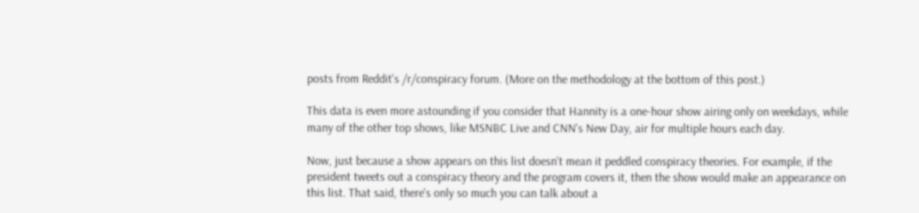posts from Reddit's /r/conspiracy forum. (More on the methodology at the bottom of this post.)

This data is even more astounding if you consider that Hannity is a one-hour show airing only on weekdays, while many of the other top shows, like MSNBC Live and CNN's New Day, air for multiple hours each day.

Now, just because a show appears on this list doesn't mean it peddled conspiracy theories. For example, if the president tweets out a conspiracy theory and the program covers it, then the show would make an appearance on this list. That said, there's only so much you can talk about a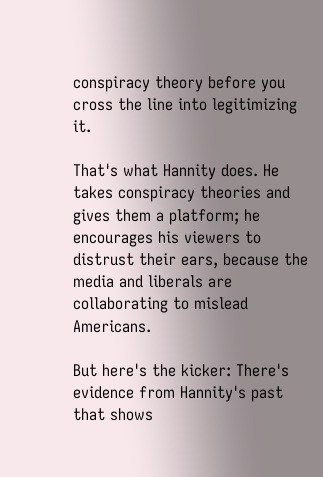conspiracy theory before you cross the line into legitimizing it.

That's what Hannity does. He takes conspiracy theories and gives them a platform; he encourages his viewers to distrust their ears, because the media and liberals are collaborating to mislead Americans.

But here's the kicker: There's evidence from Hannity's past that shows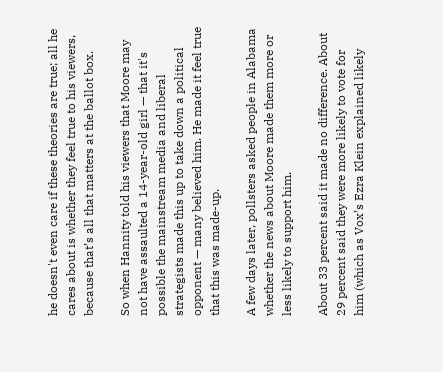he doesn't even care if these theories are true; all he cares about is whether they feel true to his viewers, because that’s all that matters at the ballot box.

So when Hannity told his viewers that Moore may not have assaulted a 14-year-old girl — that it's possible the mainstream media and liberal strategists made this up to take down a political opponent — many believed him. He made it feel true that this was made-up.

A few days later, pollsters asked people in Alabama whether the news about Moore made them more or less likely to support him.

About 33 percent said it made no difference. About 29 percent said they were more likely to vote for him (which as Vox’s Ezra Klein explained likely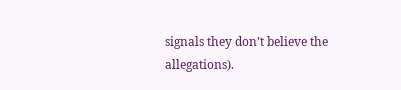signals they don’t believe the allegations).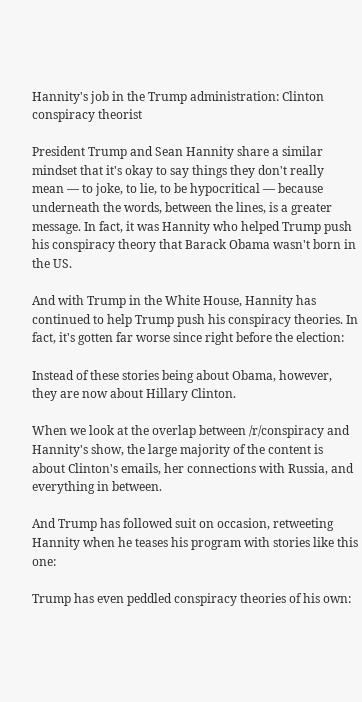Hannity's job in the Trump administration: Clinton conspiracy theorist

President Trump and Sean Hannity share a similar mindset that it's okay to say things they don't really mean — to joke, to lie, to be hypocritical — because underneath the words, between the lines, is a greater message. In fact, it was Hannity who helped Trump push his conspiracy theory that Barack Obama wasn't born in the US.

And with Trump in the White House, Hannity has continued to help Trump push his conspiracy theories. In fact, it's gotten far worse since right before the election:

Instead of these stories being about Obama, however, they are now about Hillary Clinton.

When we look at the overlap between /r/conspiracy and Hannity's show, the large majority of the content is about Clinton's emails, her connections with Russia, and everything in between.

And Trump has followed suit on occasion, retweeting Hannity when he teases his program with stories like this one:

Trump has even peddled conspiracy theories of his own: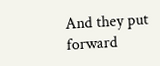And they put forward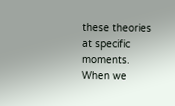these theories at specific moments. When we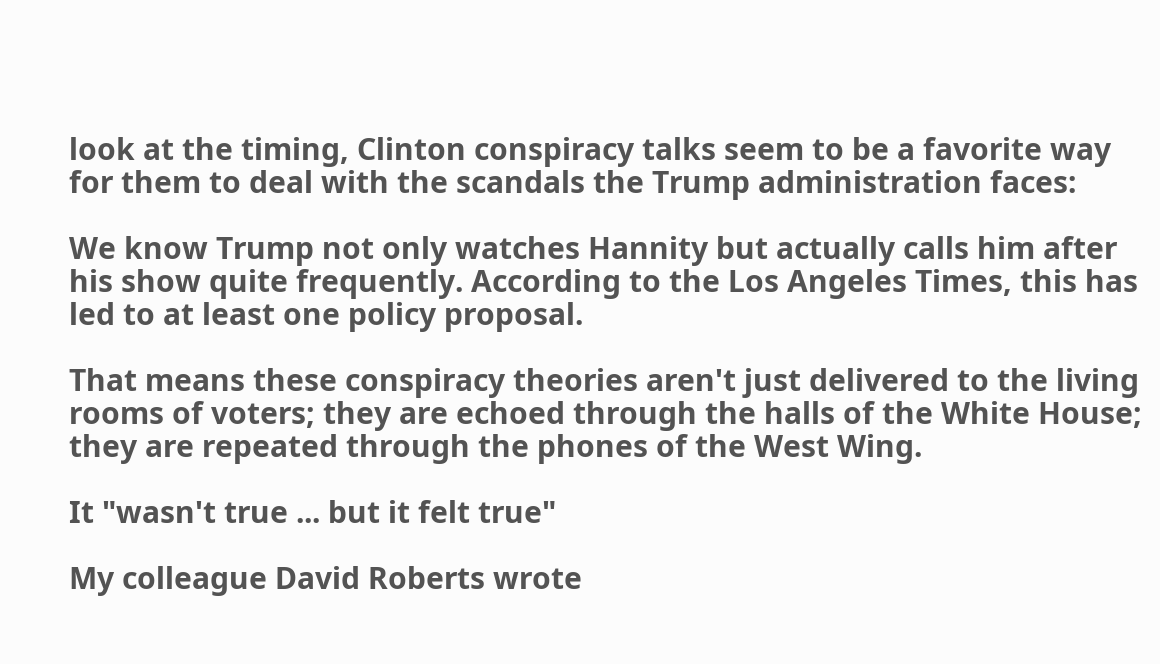look at the timing, Clinton conspiracy talks seem to be a favorite way for them to deal with the scandals the Trump administration faces:

We know Trump not only watches Hannity but actually calls him after his show quite frequently. According to the Los Angeles Times, this has led to at least one policy proposal.

That means these conspiracy theories aren't just delivered to the living rooms of voters; they are echoed through the halls of the White House; they are repeated through the phones of the West Wing.

It "wasn't true ... but it felt true"

My colleague David Roberts wrote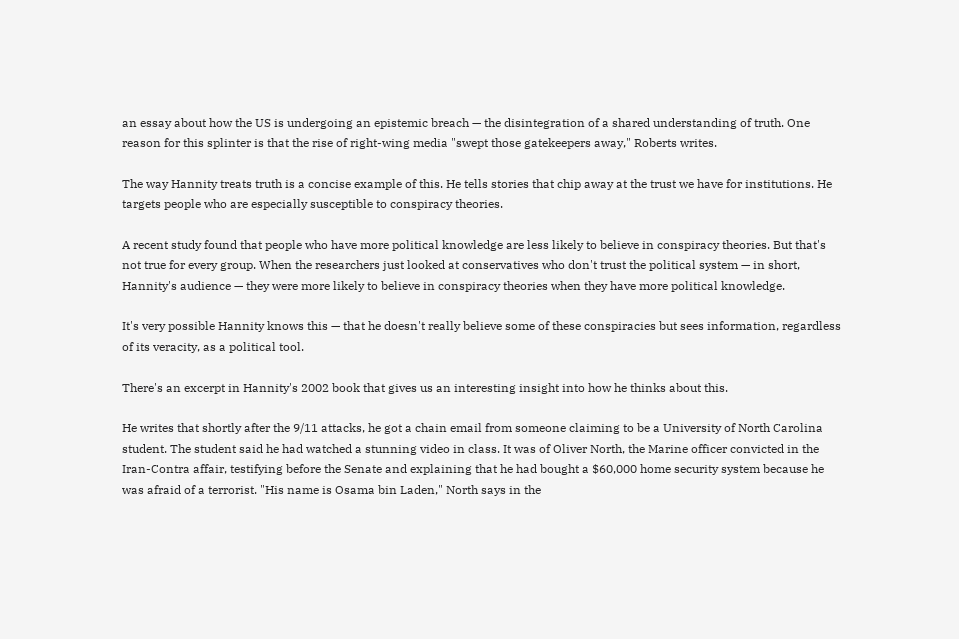an essay about how the US is undergoing an epistemic breach — the disintegration of a shared understanding of truth. One reason for this splinter is that the rise of right-wing media "swept those gatekeepers away," Roberts writes.

The way Hannity treats truth is a concise example of this. He tells stories that chip away at the trust we have for institutions. He targets people who are especially susceptible to conspiracy theories.

A recent study found that people who have more political knowledge are less likely to believe in conspiracy theories. But that's not true for every group. When the researchers just looked at conservatives who don't trust the political system — in short, Hannity's audience — they were more likely to believe in conspiracy theories when they have more political knowledge.

It's very possible Hannity knows this — that he doesn't really believe some of these conspiracies but sees information, regardless of its veracity, as a political tool.

There's an excerpt in Hannity's 2002 book that gives us an interesting insight into how he thinks about this.

He writes that shortly after the 9/11 attacks, he got a chain email from someone claiming to be a University of North Carolina student. The student said he had watched a stunning video in class. It was of Oliver North, the Marine officer convicted in the Iran-Contra affair, testifying before the Senate and explaining that he had bought a $60,000 home security system because he was afraid of a terrorist. "His name is Osama bin Laden," North says in the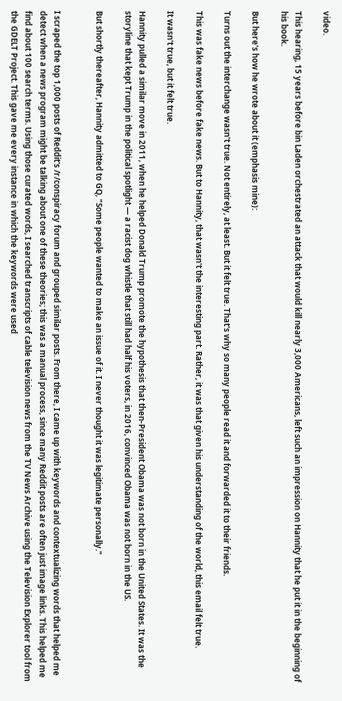video.

This hearing, 15 years before bin Laden orchestrated an attack that would kill nearly 3,000 Americans, left such an impression on Hannity that he put it in the beginning of his book.

But here's how he wrote about it (emphasis mine):

Turns out the interchange wasn't true. Not entirely, at least. But it felt true. That's why so many people read it and forwarded it to their friends.

This was fake news before fake news. But to Hannity, that wasn't the interesting part. Rather, it was that given his understanding of the world, this email felt true.

It wasn't true, but it felt true.

Hannity pulled a similar move in 2011, when he helped Donald Trump promote the hypothesis that then-President Obama was not born in the United States. It was the storyline that kept Trump in the political spotlight — a racist dog whistle that still had half his voters, in 2016, convinced Obama was not born in the US.

But shortly thereafter, Hannity admitted to GQ, "Some people wanted to make an issue of it. I never thought it was legitimate personally."


I scraped the top 1,000 posts of Reddit's /r/conspiracy forum and grouped similar posts. From there, I came up with keywords and contextualizing words that helped me detect when a news program might be talking about one of these theories; this was a manual process, since many Reddit posts are often just image links. This helped me find about 100 search terms. Using those curated words, I searched transcripts of cable television news from the TV News Archive using the Television Explorer tool from the GDELT Project. This gave me every instance in which the keywords were used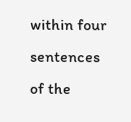within four sentences of the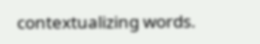contextualizing words.